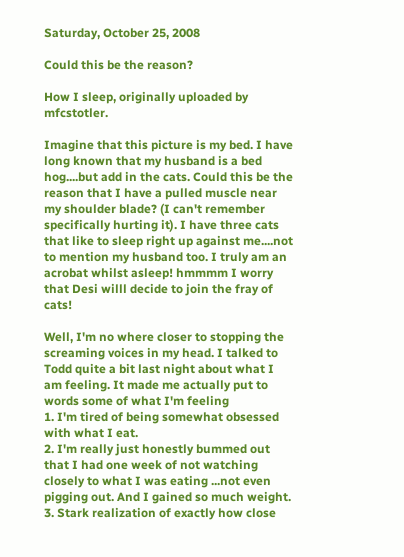Saturday, October 25, 2008

Could this be the reason?

How I sleep, originally uploaded by mfcstotler.

Imagine that this picture is my bed. I have long known that my husband is a bed hog....but add in the cats. Could this be the reason that I have a pulled muscle near my shoulder blade? (I can't remember specifically hurting it). I have three cats that like to sleep right up against me....not to mention my husband too. I truly am an acrobat whilst asleep! hmmmm I worry that Desi willl decide to join the fray of cats!

Well, I'm no where closer to stopping the screaming voices in my head. I talked to Todd quite a bit last night about what I am feeling. It made me actually put to words some of what I'm feeling
1. I'm tired of being somewhat obsessed with what I eat.
2. I'm really just honestly bummed out that I had one week of not watching closely to what I was eating ...not even pigging out. And I gained so much weight.
3. Stark realization of exactly how close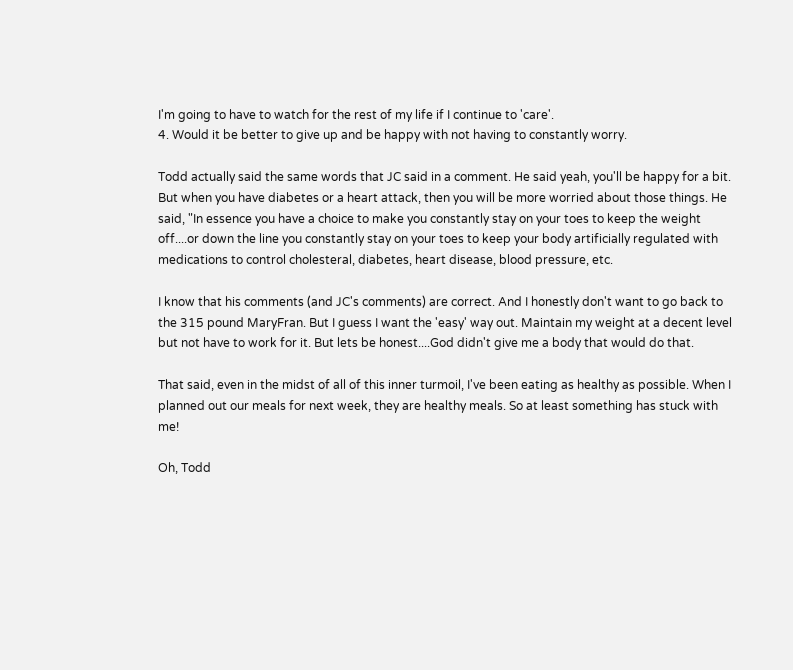I'm going to have to watch for the rest of my life if I continue to 'care'.
4. Would it be better to give up and be happy with not having to constantly worry.

Todd actually said the same words that JC said in a comment. He said yeah, you'll be happy for a bit. But when you have diabetes or a heart attack, then you will be more worried about those things. He said, "In essence you have a choice to make you constantly stay on your toes to keep the weight off....or down the line you constantly stay on your toes to keep your body artificially regulated with medications to control cholesteral, diabetes, heart disease, blood pressure, etc.

I know that his comments (and JC's comments) are correct. And I honestly don't want to go back to the 315 pound MaryFran. But I guess I want the 'easy' way out. Maintain my weight at a decent level but not have to work for it. But lets be honest....God didn't give me a body that would do that.

That said, even in the midst of all of this inner turmoil, I've been eating as healthy as possible. When I planned out our meals for next week, they are healthy meals. So at least something has stuck with me!

Oh, Todd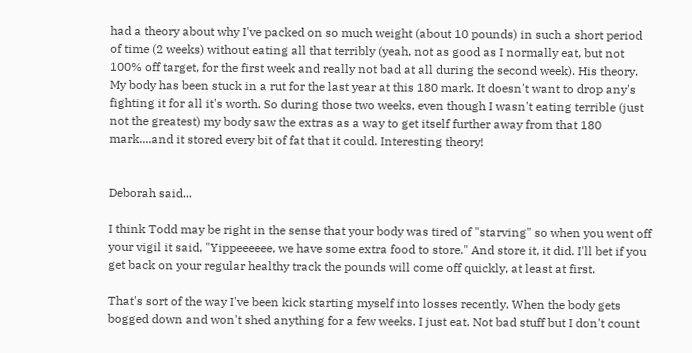had a theory about why I've packed on so much weight (about 10 pounds) in such a short period of time (2 weeks) without eating all that terribly (yeah, not as good as I normally eat, but not 100% off target, for the first week and really not bad at all during the second week). His theory. My body has been stuck in a rut for the last year at this 180 mark. It doesn't want to drop any's fighting it for all it's worth. So during those two weeks, even though I wasn't eating terrible (just not the greatest) my body saw the extras as a way to get itself further away from that 180 mark....and it stored every bit of fat that it could. Interesting theory!


Deborah said...

I think Todd may be right in the sense that your body was tired of "starving" so when you went off your vigil it said, "Yippeeeeee, we have some extra food to store." And store it, it did. I'll bet if you get back on your regular healthy track the pounds will come off quickly, at least at first.

That's sort of the way I've been kick starting myself into losses recently. When the body gets bogged down and won't shed anything for a few weeks. I just eat. Not bad stuff but I don't count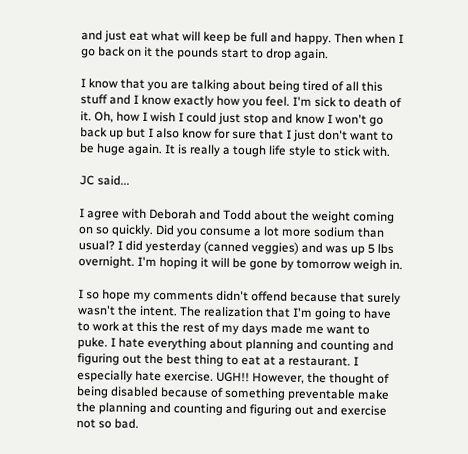and just eat what will keep be full and happy. Then when I go back on it the pounds start to drop again.

I know that you are talking about being tired of all this stuff and I know exactly how you feel. I'm sick to death of it. Oh, how I wish I could just stop and know I won't go back up but I also know for sure that I just don't want to be huge again. It is really a tough life style to stick with.

JC said...

I agree with Deborah and Todd about the weight coming on so quickly. Did you consume a lot more sodium than usual? I did yesterday (canned veggies) and was up 5 lbs overnight. I'm hoping it will be gone by tomorrow weigh in.

I so hope my comments didn't offend because that surely wasn't the intent. The realization that I'm going to have to work at this the rest of my days made me want to puke. I hate everything about planning and counting and figuring out the best thing to eat at a restaurant. I especially hate exercise. UGH!! However, the thought of being disabled because of something preventable make the planning and counting and figuring out and exercise not so bad.